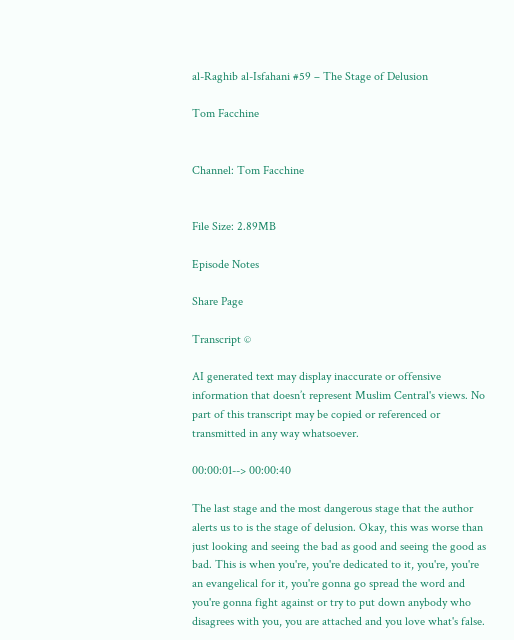al-Raghib al-Isfahani #59 – The Stage of Delusion

Tom Facchine


Channel: Tom Facchine


File Size: 2.89MB

Episode Notes

Share Page

Transcript ©

AI generated text may display inaccurate or offensive information that doesn’t represent Muslim Central's views. No part of this transcript may be copied or referenced or transmitted in any way whatsoever.

00:00:01--> 00:00:40

The last stage and the most dangerous stage that the author alerts us to is the stage of delusion. Okay, this was worse than just looking and seeing the bad as good and seeing the good as bad. This is when you're, you're dedicated to it, you're, you're an evangelical for it, you're gonna go spread the word and you're gonna fight against or try to put down anybody who disagrees with you, you are attached and you love what's false.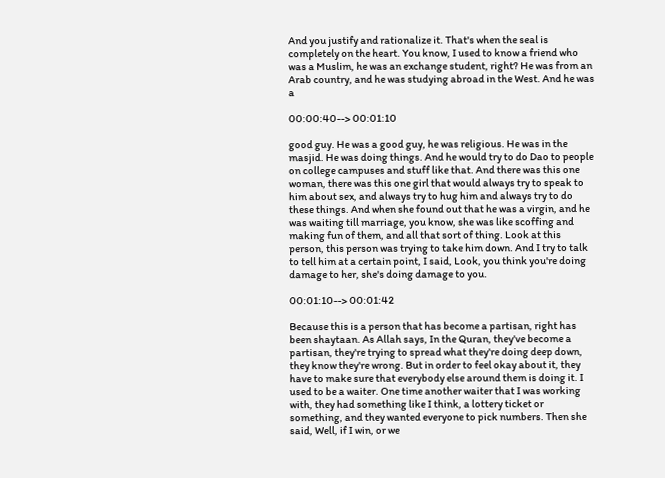And you justify and rationalize it. That's when the seal is completely on the heart. You know, I used to know a friend who was a Muslim, he was an exchange student, right? He was from an Arab country, and he was studying abroad in the West. And he was a

00:00:40--> 00:01:10

good guy. He was a good guy, he was religious. He was in the masjid. He was doing things. And he would try to do Dao to people on college campuses and stuff like that. And there was this one woman, there was this one girl that would always try to speak to him about sex, and always try to hug him and always try to do these things. And when she found out that he was a virgin, and he was waiting till marriage, you know, she was like scoffing and making fun of them, and all that sort of thing. Look at this person, this person was trying to take him down. And I try to talk to tell him at a certain point, I said, Look, you think you're doing damage to her, she's doing damage to you.

00:01:10--> 00:01:42

Because this is a person that has become a partisan, right has been shaytaan. As Allah says, In the Quran, they've become a partisan, they're trying to spread what they're doing deep down, they know they're wrong. But in order to feel okay about it, they have to make sure that everybody else around them is doing it. I used to be a waiter. One time another waiter that I was working with, they had something like I think, a lottery ticket or something, and they wanted everyone to pick numbers. Then she said, Well, if I win, or we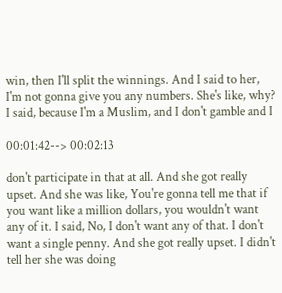win, then I'll split the winnings. And I said to her, I'm not gonna give you any numbers. She's like, why? I said, because I'm a Muslim, and I don't gamble and I

00:01:42--> 00:02:13

don't participate in that at all. And she got really upset. And she was like, You're gonna tell me that if you want like a million dollars, you wouldn't want any of it. I said, No, I don't want any of that. I don't want a single penny. And she got really upset. I didn't tell her she was doing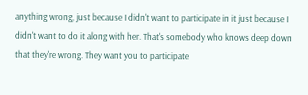anything wrong, just because I didn't want to participate in it just because I didn't want to do it along with her. That's somebody who knows deep down that they're wrong. They want you to participate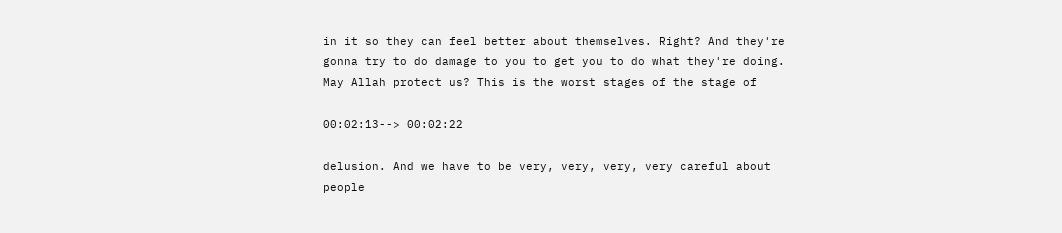in it so they can feel better about themselves. Right? And they're gonna try to do damage to you to get you to do what they're doing. May Allah protect us? This is the worst stages of the stage of

00:02:13--> 00:02:22

delusion. And we have to be very, very, very, very careful about people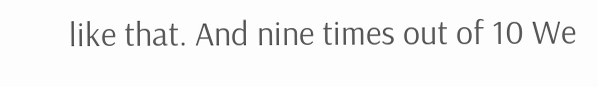like that. And nine times out of 10 We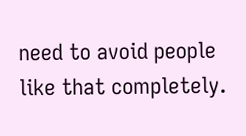need to avoid people like that completely.